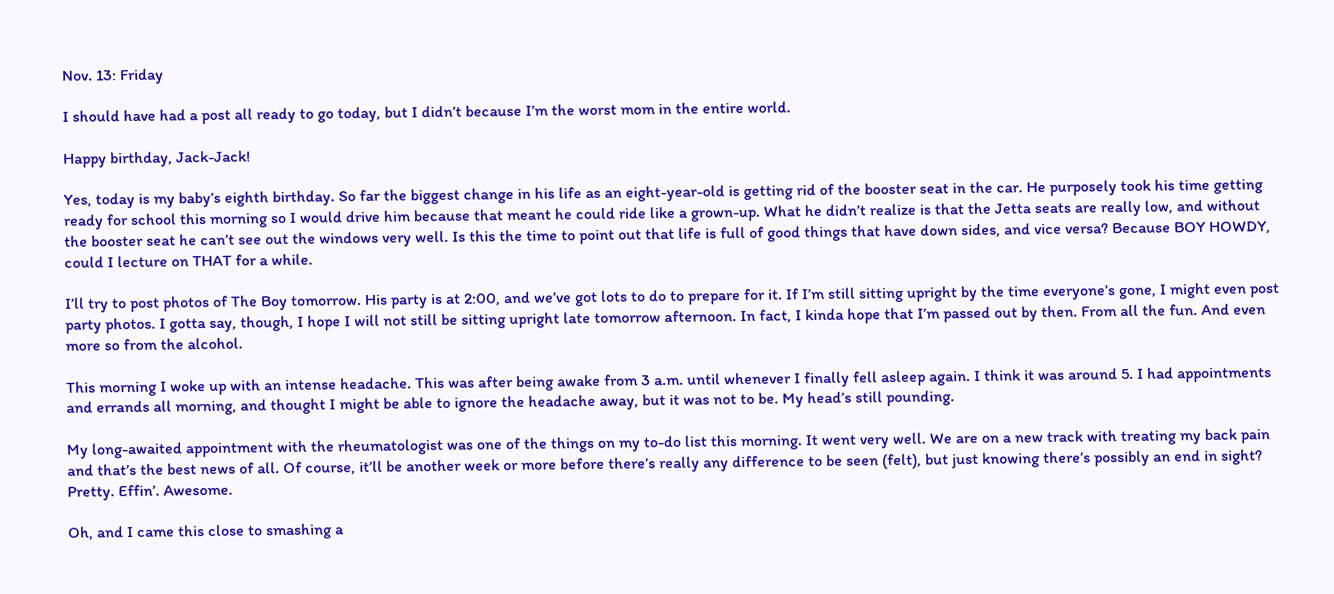Nov. 13: Friday

I should have had a post all ready to go today, but I didn’t because I’m the worst mom in the entire world.

Happy birthday, Jack-Jack!

Yes, today is my baby’s eighth birthday. So far the biggest change in his life as an eight-year-old is getting rid of the booster seat in the car. He purposely took his time getting ready for school this morning so I would drive him because that meant he could ride like a grown-up. What he didn’t realize is that the Jetta seats are really low, and without the booster seat he can’t see out the windows very well. Is this the time to point out that life is full of good things that have down sides, and vice versa? Because BOY HOWDY, could I lecture on THAT for a while.

I’ll try to post photos of The Boy tomorrow. His party is at 2:00, and we’ve got lots to do to prepare for it. If I’m still sitting upright by the time everyone’s gone, I might even post party photos. I gotta say, though, I hope I will not still be sitting upright late tomorrow afternoon. In fact, I kinda hope that I’m passed out by then. From all the fun. And even more so from the alcohol.

This morning I woke up with an intense headache. This was after being awake from 3 a.m. until whenever I finally fell asleep again. I think it was around 5. I had appointments and errands all morning, and thought I might be able to ignore the headache away, but it was not to be. My head’s still pounding.

My long-awaited appointment with the rheumatologist was one of the things on my to-do list this morning. It went very well. We are on a new track with treating my back pain and that’s the best news of all. Of course, it’ll be another week or more before there’s really any difference to be seen (felt), but just knowing there’s possibly an end in sight? Pretty. Effin’. Awesome.

Oh, and I came this close to smashing a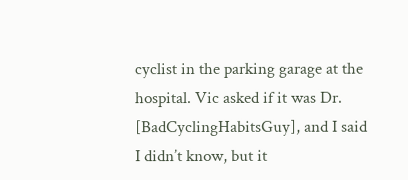cyclist in the parking garage at the hospital. Vic asked if it was Dr. [BadCyclingHabitsGuy], and I said I didn’t know, but it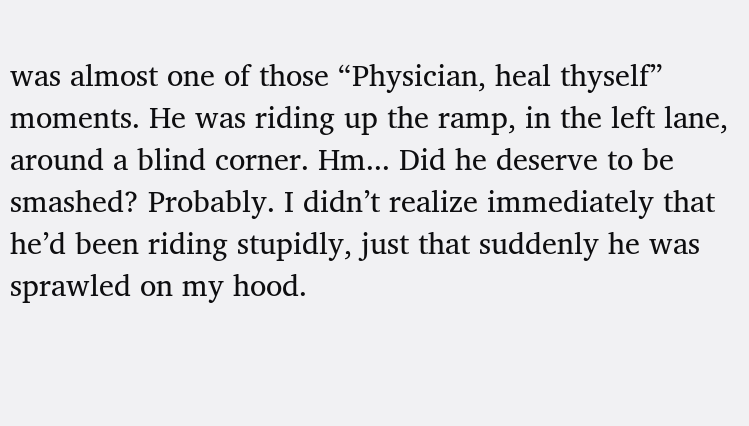was almost one of those “Physician, heal thyself” moments. He was riding up the ramp, in the left lane, around a blind corner. Hm... Did he deserve to be smashed? Probably. I didn’t realize immediately that he’d been riding stupidly, just that suddenly he was sprawled on my hood.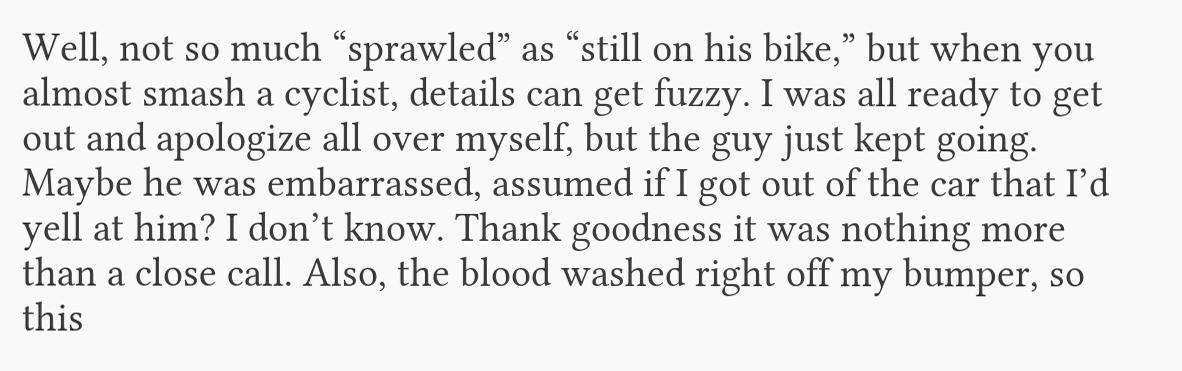Well, not so much “sprawled” as “still on his bike,” but when you almost smash a cyclist, details can get fuzzy. I was all ready to get out and apologize all over myself, but the guy just kept going. Maybe he was embarrassed, assumed if I got out of the car that I’d yell at him? I don’t know. Thank goodness it was nothing more than a close call. Also, the blood washed right off my bumper, so this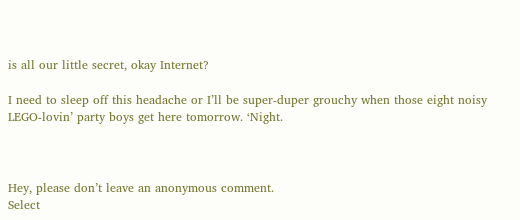is all our little secret, okay Internet?

I need to sleep off this headache or I’ll be super-duper grouchy when those eight noisy LEGO-lovin’ party boys get here tomorrow. ‘Night.



Hey, please don’t leave an anonymous comment.
Select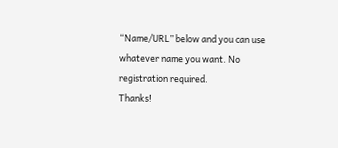“Name/URL” below and you can use whatever name you want. No registration required.
Thanks!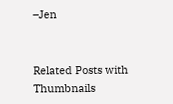–Jen


Related Posts with Thumbnails